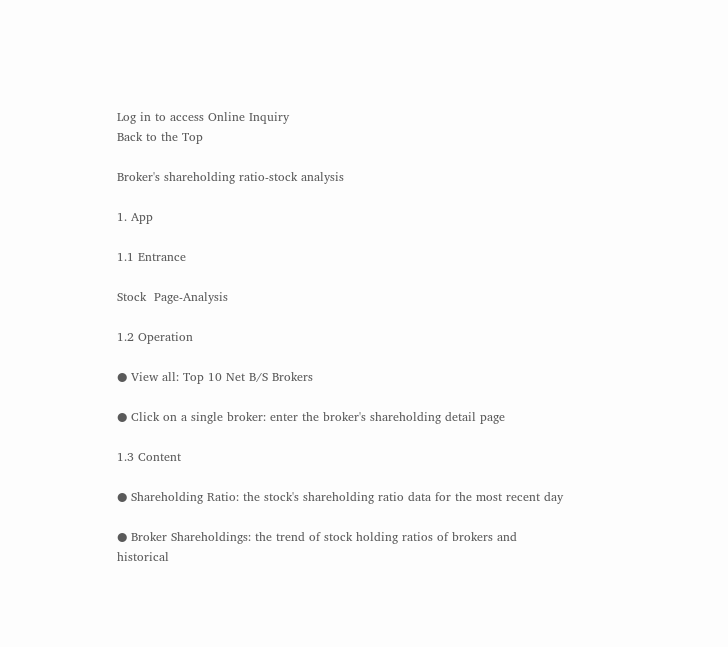Log in to access Online Inquiry
Back to the Top

Broker's shareholding ratio-stock analysis

1. App

1.1 Entrance

Stock  Page-Analysis

1.2 Operation

● View all: Top 10 Net B/S Brokers

● Click on a single broker: enter the broker's shareholding detail page

1.3 Content

● Shareholding Ratio: the stock's shareholding ratio data for the most recent day

● Broker Shareholdings: the trend of stock holding ratios of brokers and historical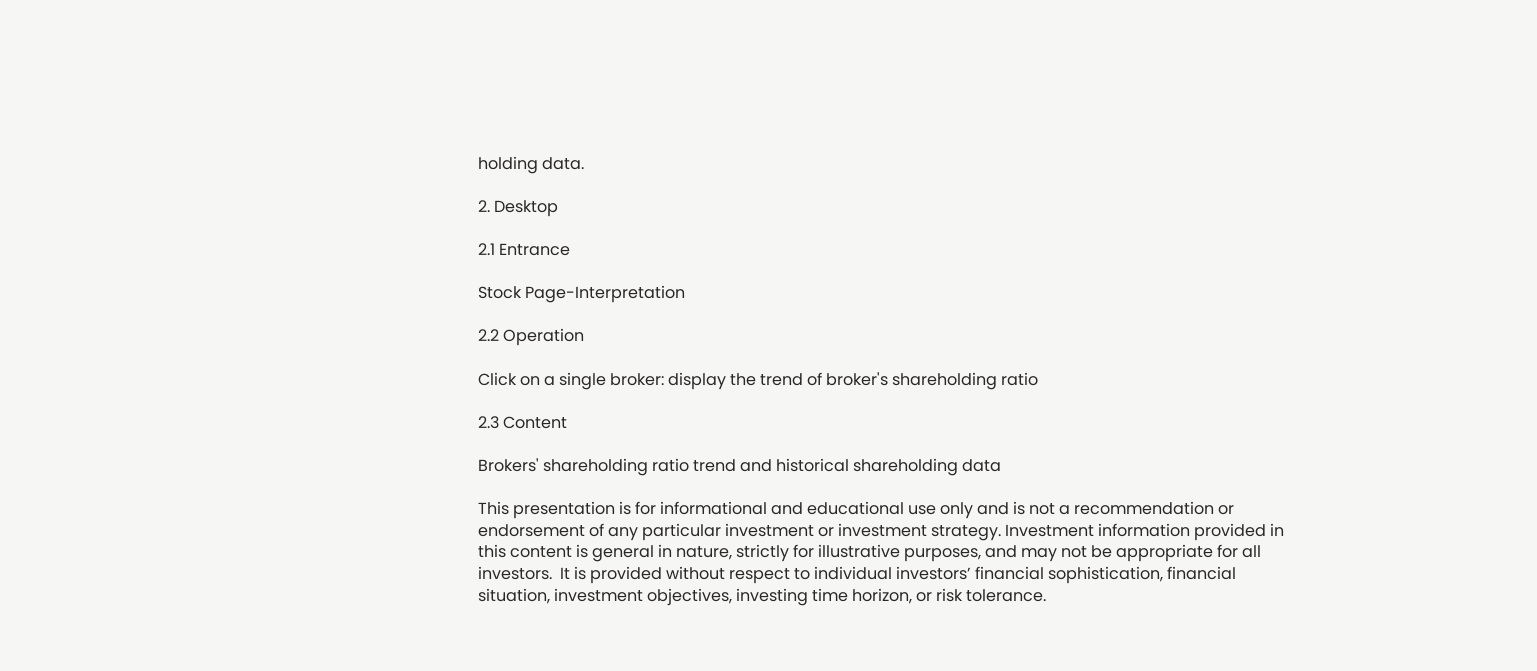holding data.

2. Desktop

2.1 Entrance

Stock Page-Interpretation

2.2 Operation

Click on a single broker: display the trend of broker's shareholding ratio

2.3 Content

Brokers' shareholding ratio trend and historical shareholding data

This presentation is for informational and educational use only and is not a recommendation or endorsement of any particular investment or investment strategy. Investment information provided in this content is general in nature, strictly for illustrative purposes, and may not be appropriate for all investors.  It is provided without respect to individual investors’ financial sophistication, financial situation, investment objectives, investing time horizon, or risk tolerance.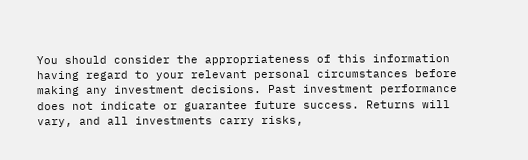You should consider the appropriateness of this information having regard to your relevant personal circumstances before making any investment decisions. Past investment performance does not indicate or guarantee future success. Returns will vary, and all investments carry risks,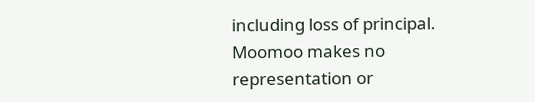including loss of principal. Moomoo makes no representation or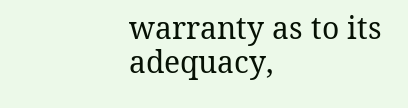warranty as to its adequacy,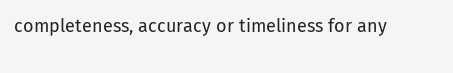completeness, accuracy or timeliness for any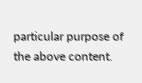particular purpose of the above content.